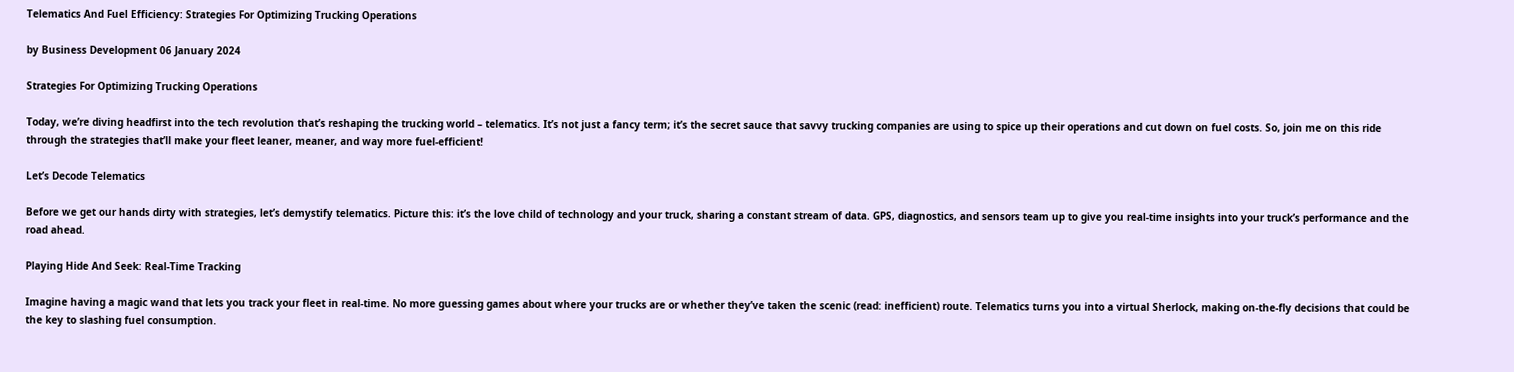Telematics And Fuel Efficiency: Strategies For Optimizing Trucking Operations

by Business Development 06 January 2024

Strategies For Optimizing Trucking Operations

Today, we’re diving headfirst into the tech revolution that’s reshaping the trucking world – telematics. It’s not just a fancy term; it’s the secret sauce that savvy trucking companies are using to spice up their operations and cut down on fuel costs. So, join me on this ride through the strategies that’ll make your fleet leaner, meaner, and way more fuel-efficient!

Let’s Decode Telematics

Before we get our hands dirty with strategies, let’s demystify telematics. Picture this: it’s the love child of technology and your truck, sharing a constant stream of data. GPS, diagnostics, and sensors team up to give you real-time insights into your truck’s performance and the road ahead.

Playing Hide And Seek: Real-Time Tracking

Imagine having a magic wand that lets you track your fleet in real-time. No more guessing games about where your trucks are or whether they’ve taken the scenic (read: inefficient) route. Telematics turns you into a virtual Sherlock, making on-the-fly decisions that could be the key to slashing fuel consumption.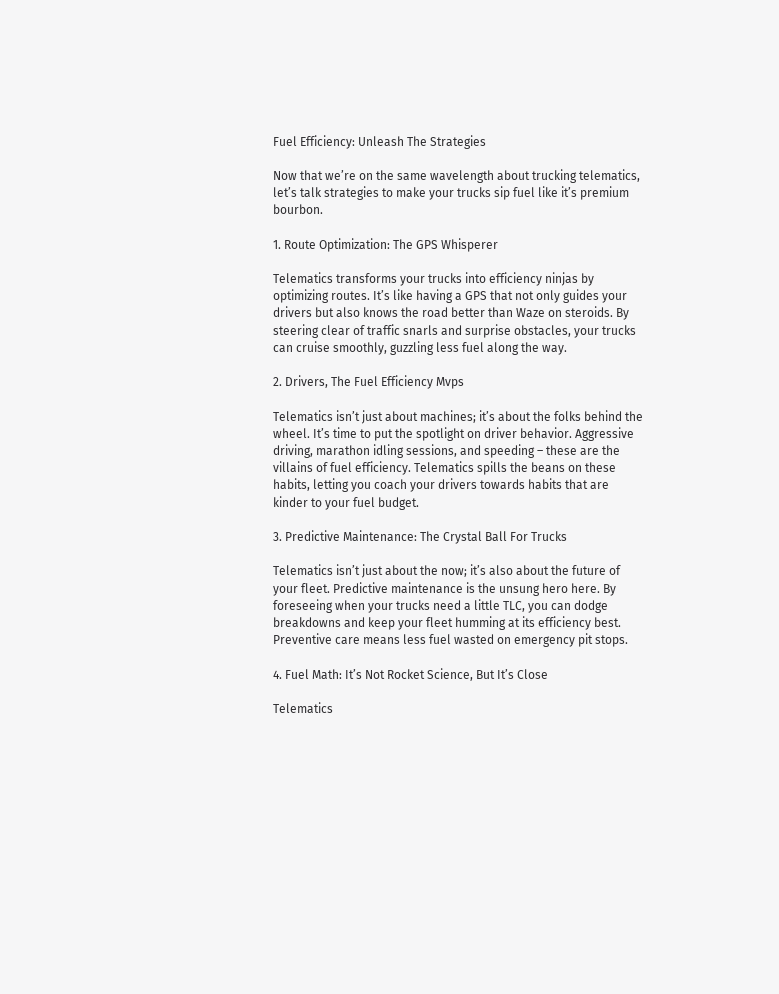Fuel Efficiency: Unleash The Strategies

Now that we’re on the same wavelength about trucking telematics, let’s talk strategies to make your trucks sip fuel like it’s premium bourbon.

1. Route Optimization: The GPS Whisperer

Telematics transforms your trucks into efficiency ninjas by optimizing routes. It’s like having a GPS that not only guides your drivers but also knows the road better than Waze on steroids. By steering clear of traffic snarls and surprise obstacles, your trucks can cruise smoothly, guzzling less fuel along the way.

2. Drivers, The Fuel Efficiency Mvps

Telematics isn’t just about machines; it’s about the folks behind the wheel. It’s time to put the spotlight on driver behavior. Aggressive driving, marathon idling sessions, and speeding – these are the villains of fuel efficiency. Telematics spills the beans on these habits, letting you coach your drivers towards habits that are kinder to your fuel budget.

3. Predictive Maintenance: The Crystal Ball For Trucks

Telematics isn’t just about the now; it’s also about the future of your fleet. Predictive maintenance is the unsung hero here. By foreseeing when your trucks need a little TLC, you can dodge breakdowns and keep your fleet humming at its efficiency best. Preventive care means less fuel wasted on emergency pit stops.

4. Fuel Math: It’s Not Rocket Science, But It’s Close

Telematics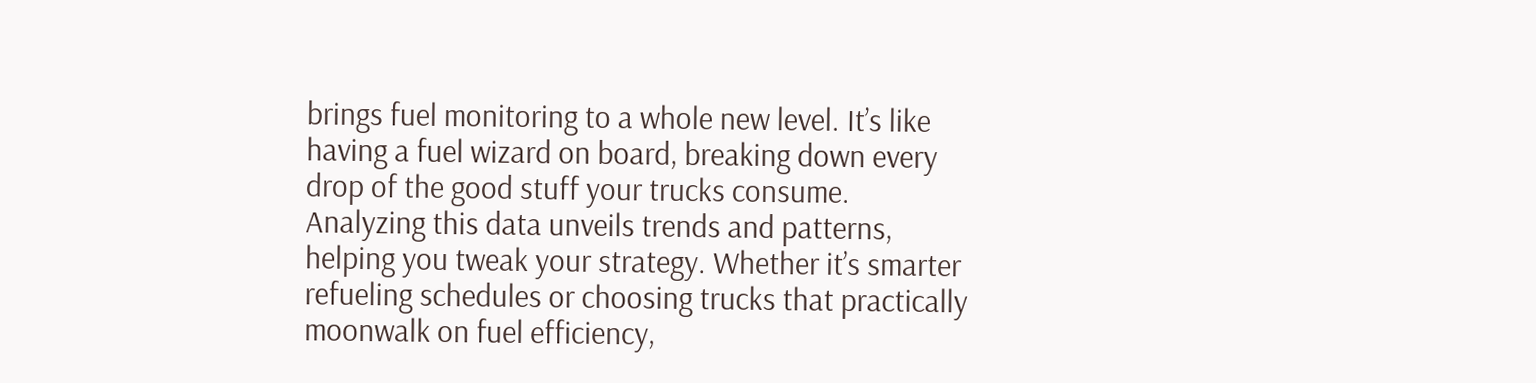brings fuel monitoring to a whole new level. It’s like having a fuel wizard on board, breaking down every drop of the good stuff your trucks consume. Analyzing this data unveils trends and patterns, helping you tweak your strategy. Whether it’s smarter refueling schedules or choosing trucks that practically moonwalk on fuel efficiency,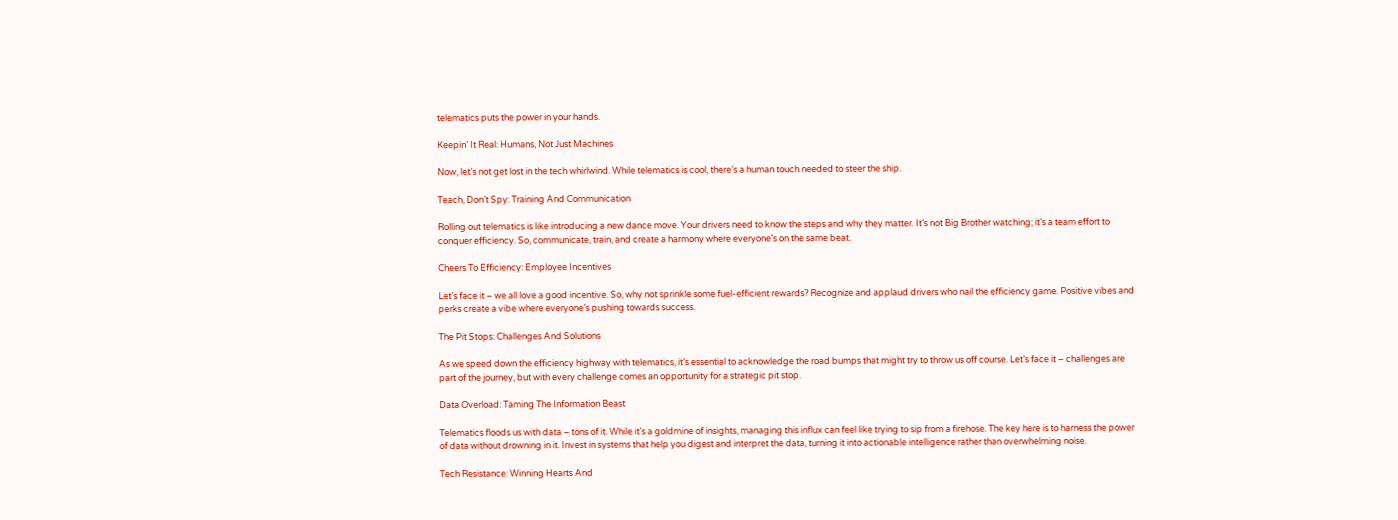telematics puts the power in your hands.

Keepin’ It Real: Humans, Not Just Machines

Now, let’s not get lost in the tech whirlwind. While telematics is cool, there’s a human touch needed to steer the ship.

Teach, Don’t Spy: Training And Communication

Rolling out telematics is like introducing a new dance move. Your drivers need to know the steps and why they matter. It’s not Big Brother watching; it’s a team effort to conquer efficiency. So, communicate, train, and create a harmony where everyone’s on the same beat.

Cheers To Efficiency: Employee Incentives

Let’s face it – we all love a good incentive. So, why not sprinkle some fuel-efficient rewards? Recognize and applaud drivers who nail the efficiency game. Positive vibes and perks create a vibe where everyone’s pushing towards success.

The Pit Stops: Challenges And Solutions

As we speed down the efficiency highway with telematics, it’s essential to acknowledge the road bumps that might try to throw us off course. Let’s face it – challenges are part of the journey, but with every challenge comes an opportunity for a strategic pit stop.

Data Overload: Taming The Information Beast

Telematics floods us with data – tons of it. While it’s a goldmine of insights, managing this influx can feel like trying to sip from a firehose. The key here is to harness the power of data without drowning in it. Invest in systems that help you digest and interpret the data, turning it into actionable intelligence rather than overwhelming noise.

Tech Resistance: Winning Hearts And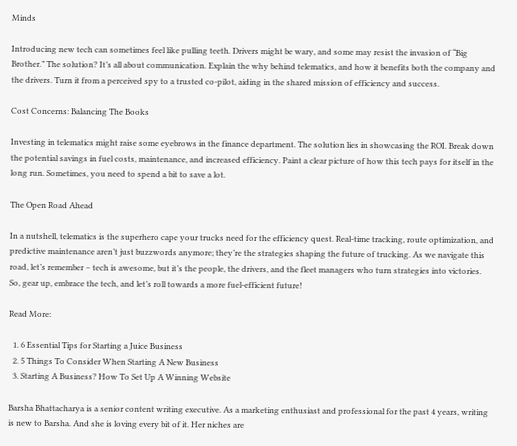Minds

Introducing new tech can sometimes feel like pulling teeth. Drivers might be wary, and some may resist the invasion of “Big Brother.” The solution? It’s all about communication. Explain the why behind telematics, and how it benefits both the company and the drivers. Turn it from a perceived spy to a trusted co-pilot, aiding in the shared mission of efficiency and success.

Cost Concerns: Balancing The Books

Investing in telematics might raise some eyebrows in the finance department. The solution lies in showcasing the ROI. Break down the potential savings in fuel costs, maintenance, and increased efficiency. Paint a clear picture of how this tech pays for itself in the long run. Sometimes, you need to spend a bit to save a lot.

The Open Road Ahead

In a nutshell, telematics is the superhero cape your trucks need for the efficiency quest. Real-time tracking, route optimization, and predictive maintenance aren’t just buzzwords anymore; they’re the strategies shaping the future of trucking. As we navigate this road, let’s remember – tech is awesome, but it’s the people, the drivers, and the fleet managers who turn strategies into victories. So, gear up, embrace the tech, and let’s roll towards a more fuel-efficient future!

Read More:

  1. 6 Essential Tips for Starting a Juice Business
  2. 5 Things To Consider When Starting A New Business
  3. Starting A Business? How To Set Up A Winning Website

Barsha Bhattacharya is a senior content writing executive. As a marketing enthusiast and professional for the past 4 years, writing is new to Barsha. And she is loving every bit of it. Her niches are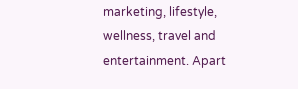marketing, lifestyle, wellness, travel and entertainment. Apart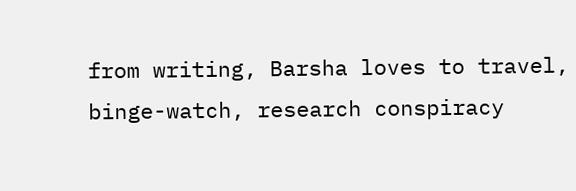from writing, Barsha loves to travel, binge-watch, research conspiracy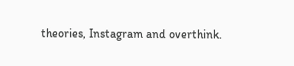theories, Instagram and overthink.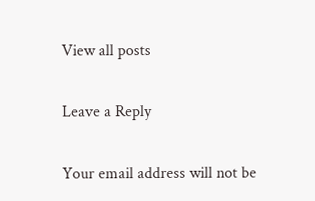View all posts

Leave a Reply

Your email address will not be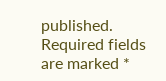published. Required fields are marked *